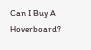Can I Buy A Hoverboard?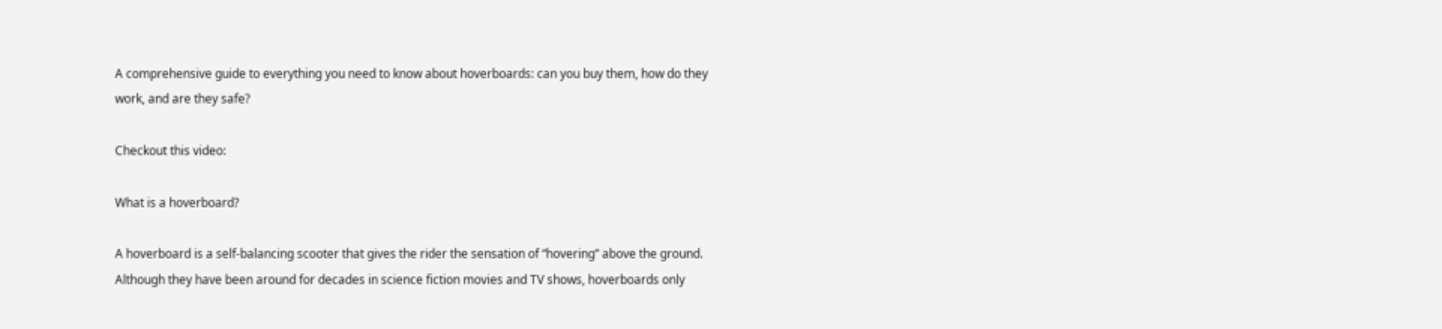A comprehensive guide to everything you need to know about hoverboards: can you buy them, how do they work, and are they safe?

Checkout this video:

What is a hoverboard?

A hoverboard is a self-balancing scooter that gives the rider the sensation of “hovering” above the ground. Although they have been around for decades in science fiction movies and TV shows, hoverboards only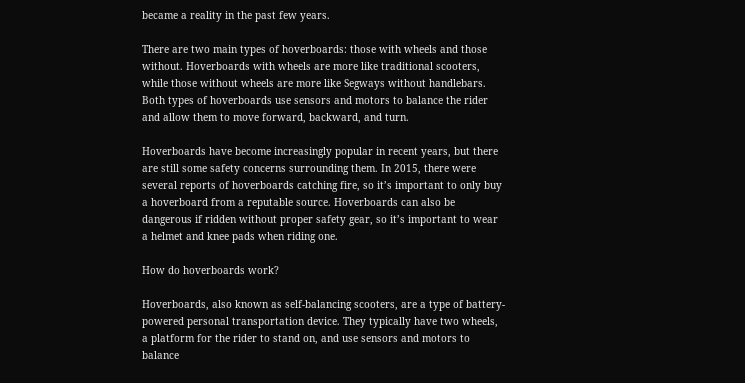became a reality in the past few years.

There are two main types of hoverboards: those with wheels and those without. Hoverboards with wheels are more like traditional scooters, while those without wheels are more like Segways without handlebars. Both types of hoverboards use sensors and motors to balance the rider and allow them to move forward, backward, and turn.

Hoverboards have become increasingly popular in recent years, but there are still some safety concerns surrounding them. In 2015, there were several reports of hoverboards catching fire, so it’s important to only buy a hoverboard from a reputable source. Hoverboards can also be dangerous if ridden without proper safety gear, so it’s important to wear a helmet and knee pads when riding one.

How do hoverboards work?

Hoverboards, also known as self-balancing scooters, are a type of battery-powered personal transportation device. They typically have two wheels, a platform for the rider to stand on, and use sensors and motors to balance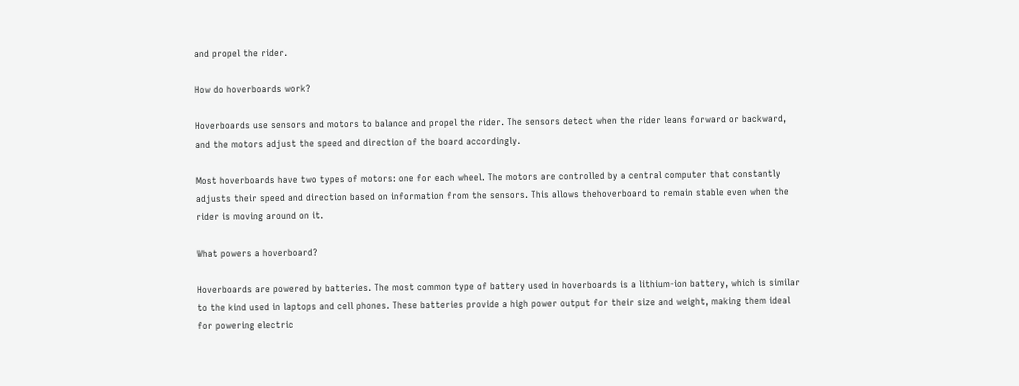and propel the rider.

How do hoverboards work?

Hoverboards use sensors and motors to balance and propel the rider. The sensors detect when the rider leans forward or backward, and the motors adjust the speed and direction of the board accordingly.

Most hoverboards have two types of motors: one for each wheel. The motors are controlled by a central computer that constantly adjusts their speed and direction based on information from the sensors. This allows thehoverboard to remain stable even when the rider is moving around on it.

What powers a hoverboard?

Hoverboards are powered by batteries. The most common type of battery used in hoverboards is a lithium-ion battery, which is similar to the kind used in laptops and cell phones. These batteries provide a high power output for their size and weight, making them ideal for powering electric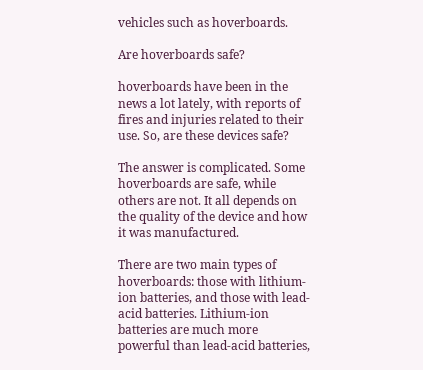vehicles such as hoverboards.

Are hoverboards safe?

hoverboards have been in the news a lot lately, with reports of fires and injuries related to their use. So, are these devices safe?

The answer is complicated. Some hoverboards are safe, while others are not. It all depends on the quality of the device and how it was manufactured.

There are two main types of hoverboards: those with lithium-ion batteries, and those with lead-acid batteries. Lithium-ion batteries are much more powerful than lead-acid batteries,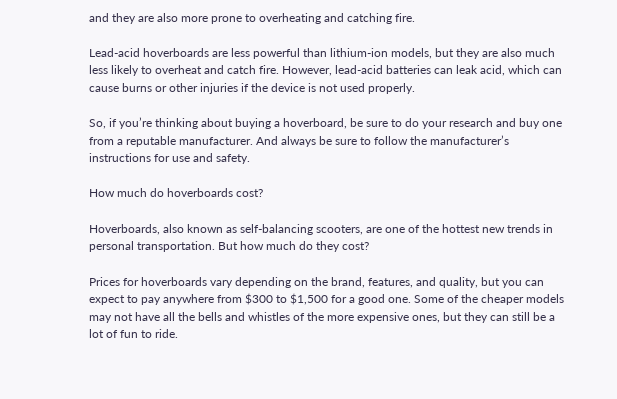and they are also more prone to overheating and catching fire.

Lead-acid hoverboards are less powerful than lithium-ion models, but they are also much less likely to overheat and catch fire. However, lead-acid batteries can leak acid, which can cause burns or other injuries if the device is not used properly.

So, if you’re thinking about buying a hoverboard, be sure to do your research and buy one from a reputable manufacturer. And always be sure to follow the manufacturer’s instructions for use and safety.

How much do hoverboards cost?

Hoverboards, also known as self-balancing scooters, are one of the hottest new trends in personal transportation. But how much do they cost?

Prices for hoverboards vary depending on the brand, features, and quality, but you can expect to pay anywhere from $300 to $1,500 for a good one. Some of the cheaper models may not have all the bells and whistles of the more expensive ones, but they can still be a lot of fun to ride.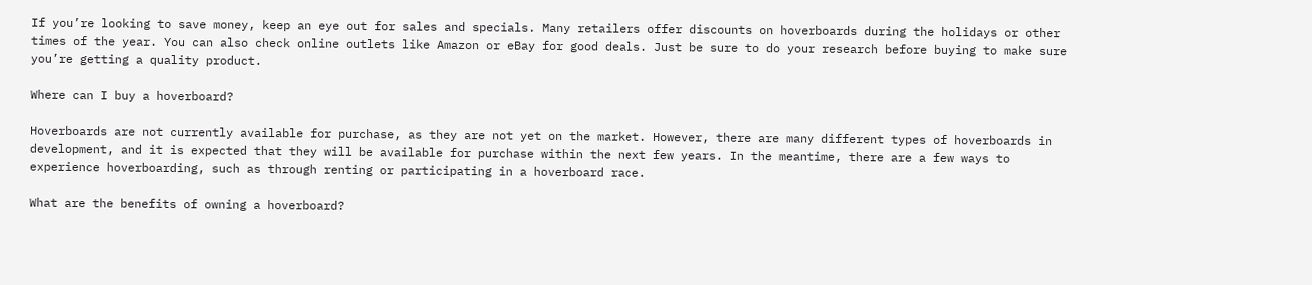If you’re looking to save money, keep an eye out for sales and specials. Many retailers offer discounts on hoverboards during the holidays or other times of the year. You can also check online outlets like Amazon or eBay for good deals. Just be sure to do your research before buying to make sure you’re getting a quality product.

Where can I buy a hoverboard?

Hoverboards are not currently available for purchase, as they are not yet on the market. However, there are many different types of hoverboards in development, and it is expected that they will be available for purchase within the next few years. In the meantime, there are a few ways to experience hoverboarding, such as through renting or participating in a hoverboard race.

What are the benefits of owning a hoverboard?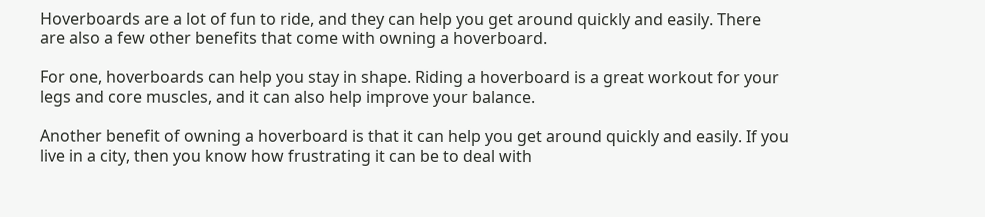Hoverboards are a lot of fun to ride, and they can help you get around quickly and easily. There are also a few other benefits that come with owning a hoverboard.

For one, hoverboards can help you stay in shape. Riding a hoverboard is a great workout for your legs and core muscles, and it can also help improve your balance.

Another benefit of owning a hoverboard is that it can help you get around quickly and easily. If you live in a city, then you know how frustrating it can be to deal with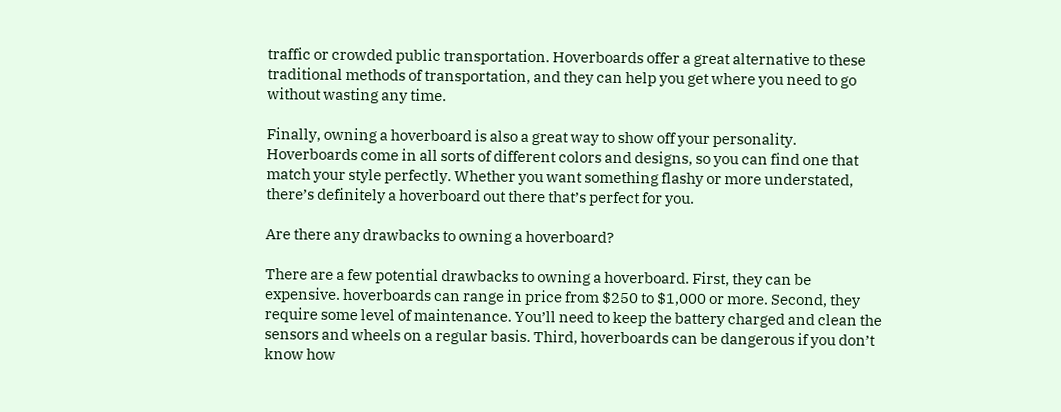traffic or crowded public transportation. Hoverboards offer a great alternative to these traditional methods of transportation, and they can help you get where you need to go without wasting any time.

Finally, owning a hoverboard is also a great way to show off your personality. Hoverboards come in all sorts of different colors and designs, so you can find one that match your style perfectly. Whether you want something flashy or more understated, there’s definitely a hoverboard out there that’s perfect for you.

Are there any drawbacks to owning a hoverboard?

There are a few potential drawbacks to owning a hoverboard. First, they can be expensive. hoverboards can range in price from $250 to $1,000 or more. Second, they require some level of maintenance. You’ll need to keep the battery charged and clean the sensors and wheels on a regular basis. Third, hoverboards can be dangerous if you don’t know how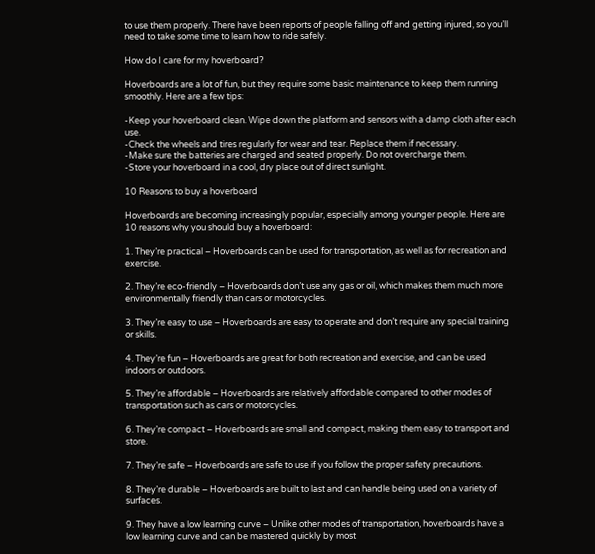to use them properly. There have been reports of people falling off and getting injured, so you’ll need to take some time to learn how to ride safely.

How do I care for my hoverboard?

Hoverboards are a lot of fun, but they require some basic maintenance to keep them running smoothly. Here are a few tips:

-Keep your hoverboard clean. Wipe down the platform and sensors with a damp cloth after each use.
-Check the wheels and tires regularly for wear and tear. Replace them if necessary.
-Make sure the batteries are charged and seated properly. Do not overcharge them.
-Store your hoverboard in a cool, dry place out of direct sunlight.

10 Reasons to buy a hoverboard

Hoverboards are becoming increasingly popular, especially among younger people. Here are 10 reasons why you should buy a hoverboard:

1. They’re practical – Hoverboards can be used for transportation, as well as for recreation and exercise.

2. They’re eco-friendly – Hoverboards don’t use any gas or oil, which makes them much more environmentally friendly than cars or motorcycles.

3. They’re easy to use – Hoverboards are easy to operate and don’t require any special training or skills.

4. They’re fun – Hoverboards are great for both recreation and exercise, and can be used indoors or outdoors.

5. They’re affordable – Hoverboards are relatively affordable compared to other modes of transportation such as cars or motorcycles.

6. They’re compact – Hoverboards are small and compact, making them easy to transport and store.

7. They’re safe – Hoverboards are safe to use if you follow the proper safety precautions.

8. They’re durable – Hoverboards are built to last and can handle being used on a variety of surfaces.

9. They have a low learning curve – Unlike other modes of transportation, hoverboards have a low learning curve and can be mastered quickly by most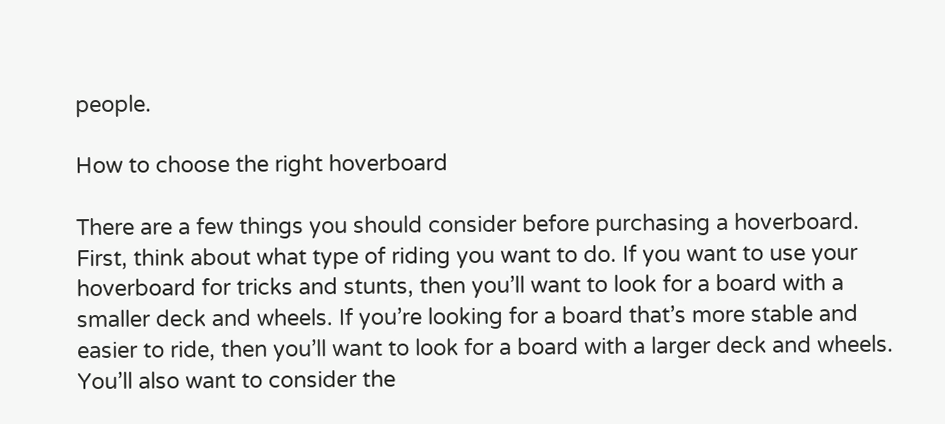people.

How to choose the right hoverboard

There are a few things you should consider before purchasing a hoverboard. First, think about what type of riding you want to do. If you want to use your hoverboard for tricks and stunts, then you’ll want to look for a board with a smaller deck and wheels. If you’re looking for a board that’s more stable and easier to ride, then you’ll want to look for a board with a larger deck and wheels. You’ll also want to consider the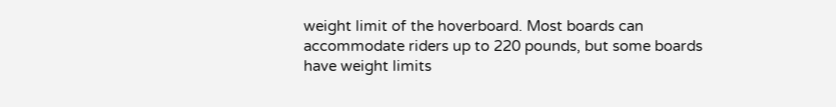weight limit of the hoverboard. Most boards can accommodate riders up to 220 pounds, but some boards have weight limits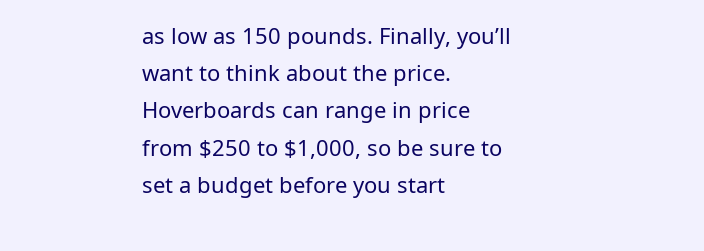as low as 150 pounds. Finally, you’ll want to think about the price. Hoverboards can range in price from $250 to $1,000, so be sure to set a budget before you start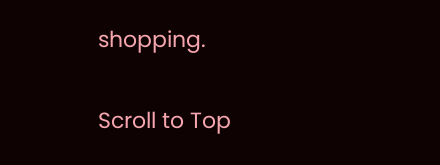shopping.

Scroll to Top